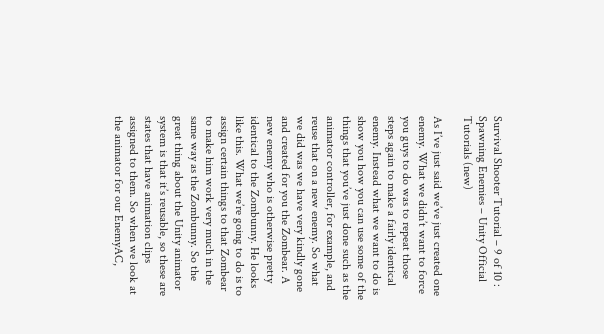Survival Shooter Tutorial – 9 of 10 : Spawning Enemies – Unity Official Tutorials (new)

As I’ve just said we’ve just created one enemy. What we didn’t want to force you guys to do was to repeat those steps again to make a fairly identical enemy. Instead what we want to do is show you how you can use some of the things that you’ve just done such as the animator controller, for example, and reuse that on a new enemy. So what we did was we have very kindly gone and created for you the Zombear. A new enemy who is otherwise pretty identical to the Zombunny. He looks like this. What we’re going to do is to assign certain things to that Zombear to make him work very much in the same way as the Zombunny. So the great thing about the Unity animator system is that it’s reusable, so these are states that have animation clips assigned to them. So when we look at the animator for our EnemyAC,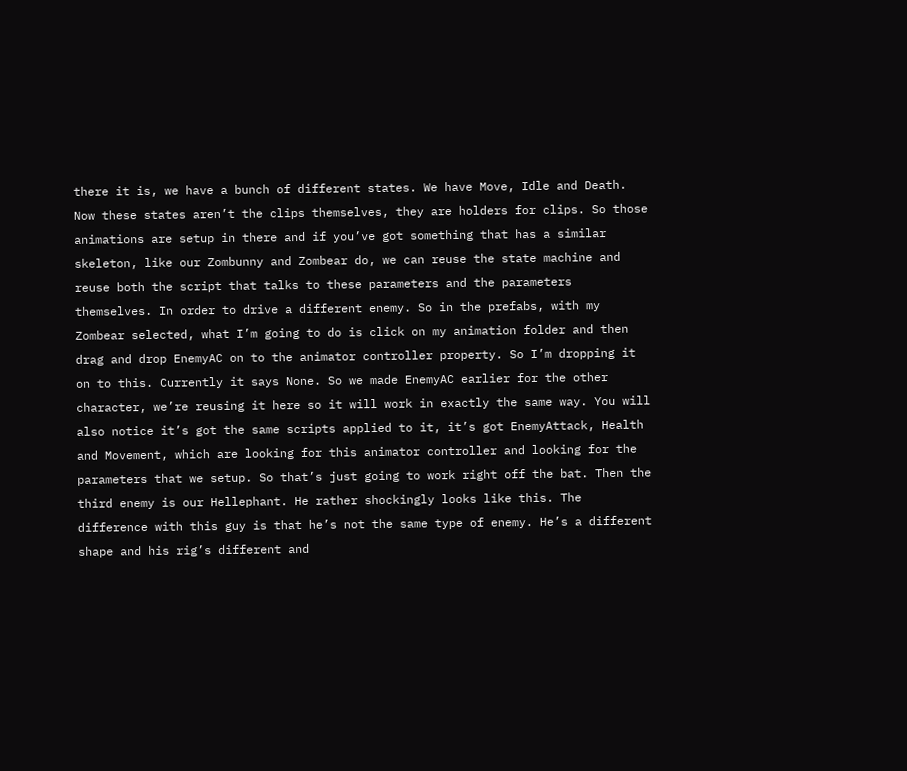there it is, we have a bunch of different states. We have Move, Idle and Death. Now these states aren’t the clips themselves, they are holders for clips. So those animations are setup in there and if you’ve got something that has a similar skeleton, like our Zombunny and Zombear do, we can reuse the state machine and reuse both the script that talks to these parameters and the parameters themselves. In order to drive a different enemy. So in the prefabs, with my Zombear selected, what I’m going to do is click on my animation folder and then drag and drop EnemyAC on to the animator controller property. So I’m dropping it on to this. Currently it says None. So we made EnemyAC earlier for the other character, we’re reusing it here so it will work in exactly the same way. You will also notice it’s got the same scripts applied to it, it’s got EnemyAttack, Health and Movement, which are looking for this animator controller and looking for the parameters that we setup. So that’s just going to work right off the bat. Then the third enemy is our Hellephant. He rather shockingly looks like this. The difference with this guy is that he’s not the same type of enemy. He’s a different shape and his rig’s different and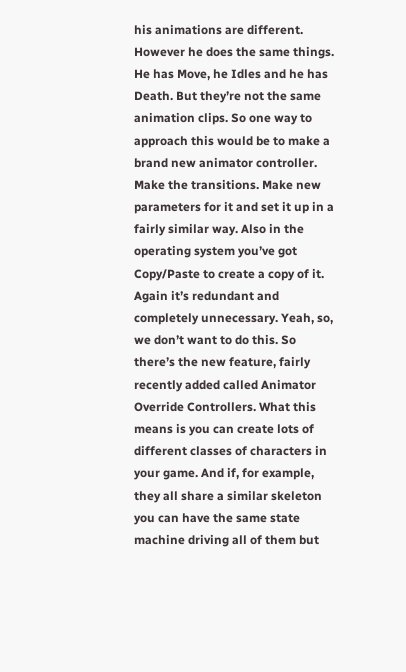his animations are different. However he does the same things. He has Move, he Idles and he has Death. But they’re not the same animation clips. So one way to approach this would be to make a brand new animator controller. Make the transitions. Make new parameters for it and set it up in a fairly similar way. Also in the operating system you’ve got Copy/Paste to create a copy of it. Again it’s redundant and completely unnecessary. Yeah, so, we don’t want to do this. So there’s the new feature, fairly recently added called Animator Override Controllers. What this means is you can create lots of different classes of characters in your game. And if, for example, they all share a similar skeleton you can have the same state machine driving all of them but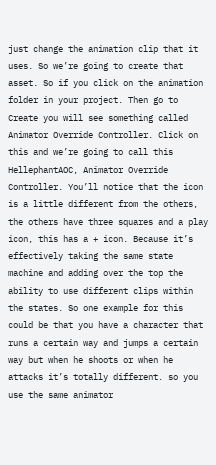just change the animation clip that it uses. So we’re going to create that asset. So if you click on the animation folder in your project. Then go to Create you will see something called Animator Override Controller. Click on this and we’re going to call this HellephantAOC, Animator Override Controller. You’ll notice that the icon is a little different from the others, the others have three squares and a play icon, this has a + icon. Because it’s effectively taking the same state machine and adding over the top the ability to use different clips within the states. So one example for this could be that you have a character that runs a certain way and jumps a certain way but when he shoots or when he attacks it’s totally different. so you use the same animator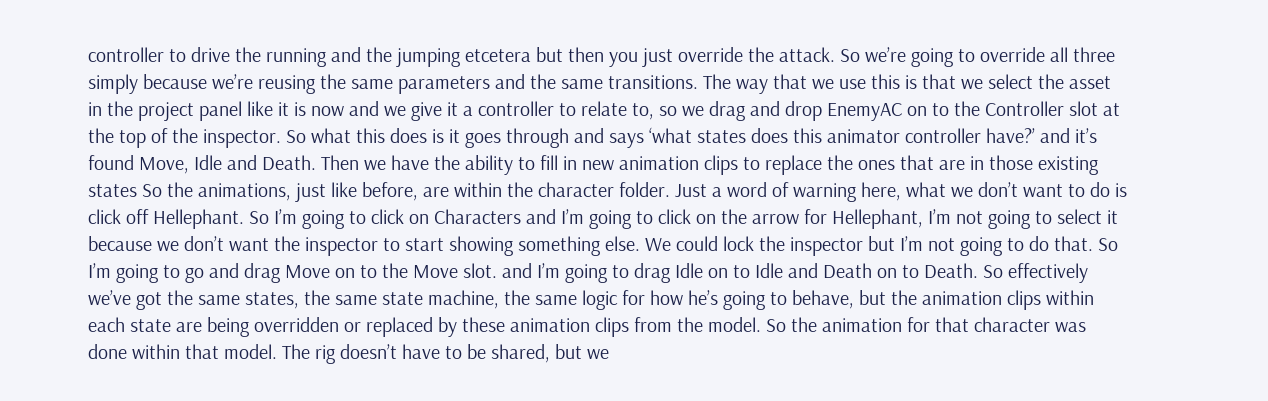controller to drive the running and the jumping etcetera but then you just override the attack. So we’re going to override all three simply because we’re reusing the same parameters and the same transitions. The way that we use this is that we select the asset in the project panel like it is now and we give it a controller to relate to, so we drag and drop EnemyAC on to the Controller slot at the top of the inspector. So what this does is it goes through and says ‘what states does this animator controller have?’ and it’s found Move, Idle and Death. Then we have the ability to fill in new animation clips to replace the ones that are in those existing states So the animations, just like before, are within the character folder. Just a word of warning here, what we don’t want to do is click off Hellephant. So I’m going to click on Characters and I’m going to click on the arrow for Hellephant, I’m not going to select it because we don’t want the inspector to start showing something else. We could lock the inspector but I’m not going to do that. So I’m going to go and drag Move on to the Move slot. and I’m going to drag Idle on to Idle and Death on to Death. So effectively we’ve got the same states, the same state machine, the same logic for how he’s going to behave, but the animation clips within each state are being overridden or replaced by these animation clips from the model. So the animation for that character was done within that model. The rig doesn’t have to be shared, but we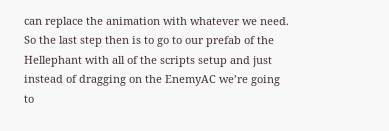can replace the animation with whatever we need. So the last step then is to go to our prefab of the Hellephant with all of the scripts setup and just instead of dragging on the EnemyAC we’re going to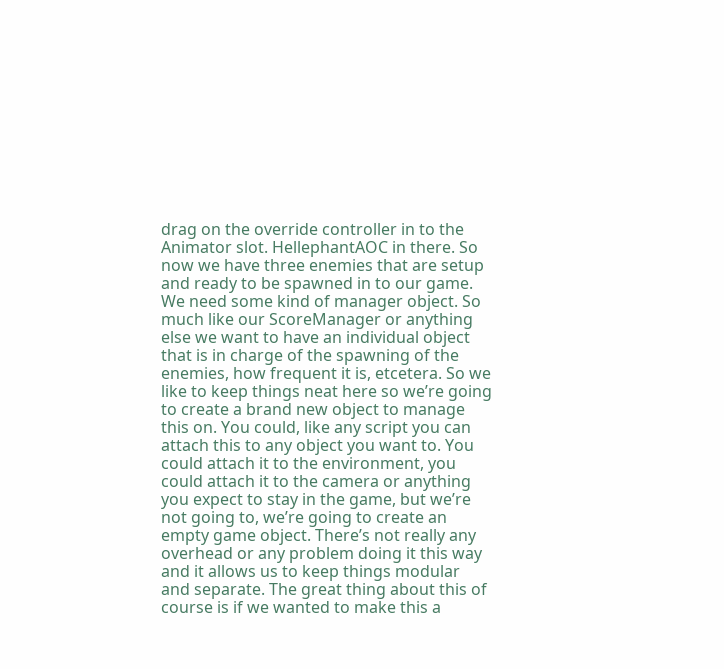drag on the override controller in to the Animator slot. HellephantAOC in there. So now we have three enemies that are setup and ready to be spawned in to our game. We need some kind of manager object. So much like our ScoreManager or anything else we want to have an individual object that is in charge of the spawning of the enemies, how frequent it is, etcetera. So we like to keep things neat here so we’re going to create a brand new object to manage this on. You could, like any script you can attach this to any object you want to. You could attach it to the environment, you could attach it to the camera or anything you expect to stay in the game, but we’re not going to, we’re going to create an empty game object. There’s not really any overhead or any problem doing it this way and it allows us to keep things modular and separate. The great thing about this of course is if we wanted to make this a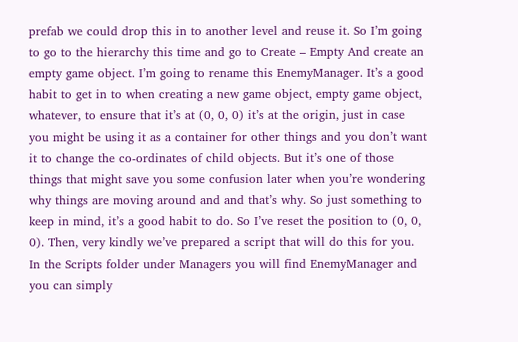prefab we could drop this in to another level and reuse it. So I’m going to go to the hierarchy this time and go to Create – Empty And create an empty game object. I’m going to rename this EnemyManager. It’s a good habit to get in to when creating a new game object, empty game object, whatever, to ensure that it’s at (0, 0, 0) it’s at the origin, just in case you might be using it as a container for other things and you don’t want it to change the co-ordinates of child objects. But it’s one of those things that might save you some confusion later when you’re wondering why things are moving around and and that’s why. So just something to keep in mind, it’s a good habit to do. So I’ve reset the position to (0, 0, 0). Then, very kindly we’ve prepared a script that will do this for you. In the Scripts folder under Managers you will find EnemyManager and you can simply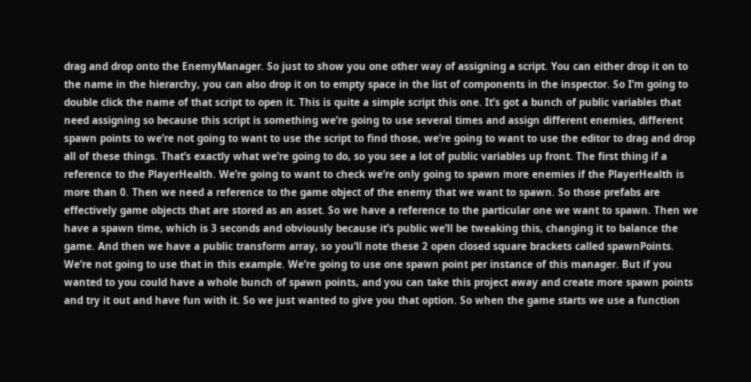drag and drop onto the EnemyManager. So just to show you one other way of assigning a script. You can either drop it on to the name in the hierarchy, you can also drop it on to empty space in the list of components in the inspector. So I’m going to double click the name of that script to open it. This is quite a simple script this one. It’s got a bunch of public variables that need assigning so because this script is something we’re going to use several times and assign different enemies, different spawn points to we’re not going to want to use the script to find those, we’re going to want to use the editor to drag and drop all of these things. That’s exactly what we’re going to do, so you see a lot of public variables up front. The first thing if a reference to the PlayerHealth. We’re going to want to check we’re only going to spawn more enemies if the PlayerHealth is more than 0. Then we need a reference to the game object of the enemy that we want to spawn. So those prefabs are effectively game objects that are stored as an asset. So we have a reference to the particular one we want to spawn. Then we have a spawn time, which is 3 seconds and obviously because it’s public we’ll be tweaking this, changing it to balance the game. And then we have a public transform array, so you’ll note these 2 open closed square brackets called spawnPoints. We’re not going to use that in this example. We’re going to use one spawn point per instance of this manager. But if you wanted to you could have a whole bunch of spawn points, and you can take this project away and create more spawn points and try it out and have fun with it. So we just wanted to give you that option. So when the game starts we use a function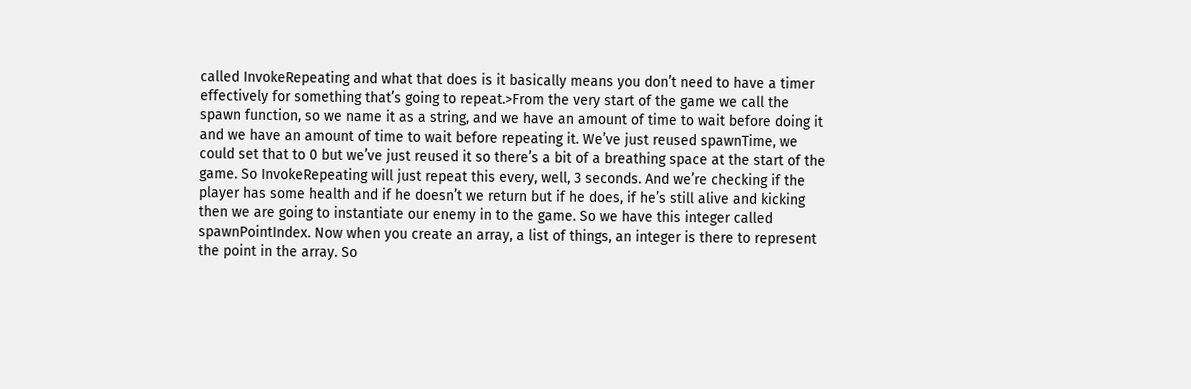called InvokeRepeating and what that does is it basically means you don’t need to have a timer effectively for something that’s going to repeat.>From the very start of the game we call the spawn function, so we name it as a string, and we have an amount of time to wait before doing it and we have an amount of time to wait before repeating it. We’ve just reused spawnTime, we could set that to 0 but we’ve just reused it so there’s a bit of a breathing space at the start of the game. So InvokeRepeating will just repeat this every, well, 3 seconds. And we’re checking if the player has some health and if he doesn’t we return but if he does, if he’s still alive and kicking then we are going to instantiate our enemy in to the game. So we have this integer called spawnPointIndex. Now when you create an array, a list of things, an integer is there to represent the point in the array. So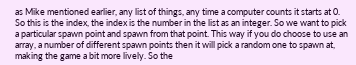as Mike mentioned earlier, any list of things, any time a computer counts it starts at 0. So this is the index, the index is the number in the list as an integer. So we want to pick a particular spawn point and spawn from that point. This way if you do choose to use an array, a number of different spawn points then it will pick a random one to spawn at, making the game a bit more lively. So the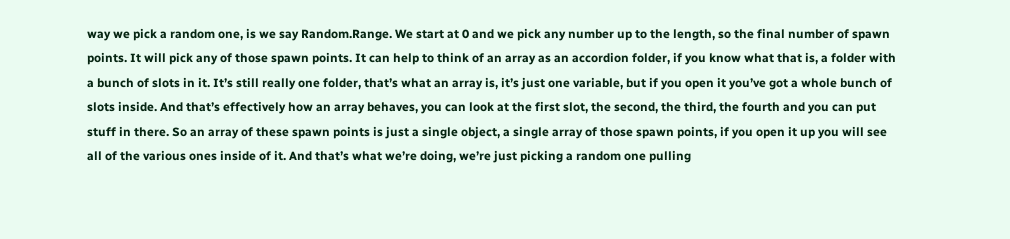way we pick a random one, is we say Random.Range. We start at 0 and we pick any number up to the length, so the final number of spawn points. It will pick any of those spawn points. It can help to think of an array as an accordion folder, if you know what that is, a folder with a bunch of slots in it. It’s still really one folder, that’s what an array is, it’s just one variable, but if you open it you’ve got a whole bunch of slots inside. And that’s effectively how an array behaves, you can look at the first slot, the second, the third, the fourth and you can put stuff in there. So an array of these spawn points is just a single object, a single array of those spawn points, if you open it up you will see all of the various ones inside of it. And that’s what we’re doing, we’re just picking a random one pulling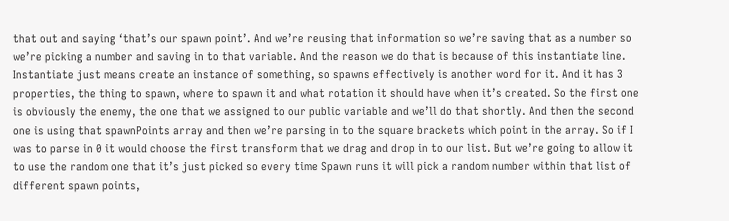that out and saying ‘that’s our spawn point’. And we’re reusing that information so we’re saving that as a number so we’re picking a number and saving in to that variable. And the reason we do that is because of this instantiate line. Instantiate just means create an instance of something, so spawns effectively is another word for it. And it has 3 properties, the thing to spawn, where to spawn it and what rotation it should have when it’s created. So the first one is obviously the enemy, the one that we assigned to our public variable and we’ll do that shortly. And then the second one is using that spawnPoints array and then we’re parsing in to the square brackets which point in the array. So if I was to parse in 0 it would choose the first transform that we drag and drop in to our list. But we’re going to allow it to use the random one that it’s just picked so every time Spawn runs it will pick a random number within that list of different spawn points,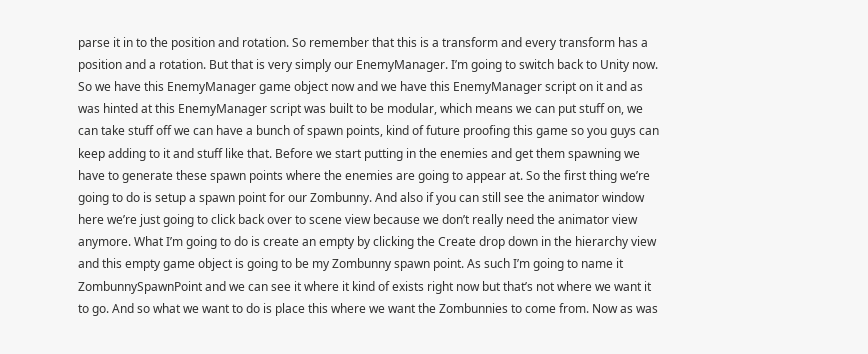parse it in to the position and rotation. So remember that this is a transform and every transform has a position and a rotation. But that is very simply our EnemyManager. I’m going to switch back to Unity now. So we have this EnemyManager game object now and we have this EnemyManager script on it and as was hinted at this EnemyManager script was built to be modular, which means we can put stuff on, we can take stuff off we can have a bunch of spawn points, kind of future proofing this game so you guys can keep adding to it and stuff like that. Before we start putting in the enemies and get them spawning we have to generate these spawn points where the enemies are going to appear at. So the first thing we’re going to do is setup a spawn point for our Zombunny. And also if you can still see the animator window here we’re just going to click back over to scene view because we don’t really need the animator view anymore. What I’m going to do is create an empty by clicking the Create drop down in the hierarchy view and this empty game object is going to be my Zombunny spawn point. As such I’m going to name it ZombunnySpawnPoint and we can see it where it kind of exists right now but that’s not where we want it to go. And so what we want to do is place this where we want the Zombunnies to come from. Now as was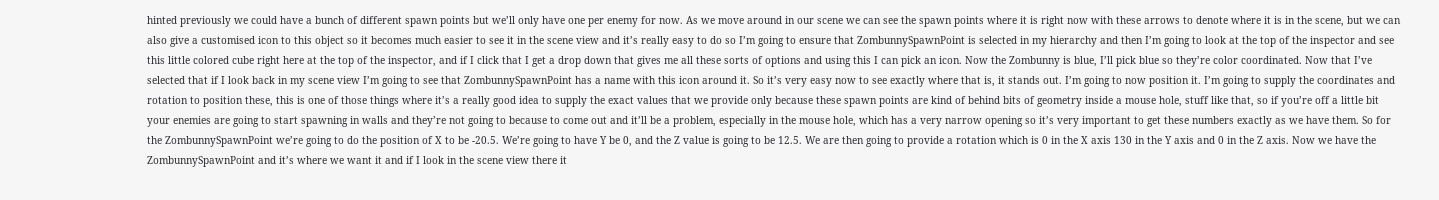hinted previously we could have a bunch of different spawn points but we’ll only have one per enemy for now. As we move around in our scene we can see the spawn points where it is right now with these arrows to denote where it is in the scene, but we can also give a customised icon to this object so it becomes much easier to see it in the scene view and it’s really easy to do so I’m going to ensure that ZombunnySpawnPoint is selected in my hierarchy and then I’m going to look at the top of the inspector and see this little colored cube right here at the top of the inspector, and if I click that I get a drop down that gives me all these sorts of options and using this I can pick an icon. Now the Zombunny is blue, I’ll pick blue so they’re color coordinated. Now that I’ve selected that if I look back in my scene view I’m going to see that ZombunnySpawnPoint has a name with this icon around it. So it’s very easy now to see exactly where that is, it stands out. I’m going to now position it. I’m going to supply the coordinates and rotation to position these, this is one of those things where it’s a really good idea to supply the exact values that we provide only because these spawn points are kind of behind bits of geometry inside a mouse hole, stuff like that, so if you’re off a little bit your enemies are going to start spawning in walls and they’re not going to because to come out and it’ll be a problem, especially in the mouse hole, which has a very narrow opening so it’s very important to get these numbers exactly as we have them. So for the ZombunnySpawnPoint we’re going to do the position of X to be -20.5. We’re going to have Y be 0, and the Z value is going to be 12.5. We are then going to provide a rotation which is 0 in the X axis 130 in the Y axis and 0 in the Z axis. Now we have the ZombunnySpawnPoint and it’s where we want it and if I look in the scene view there it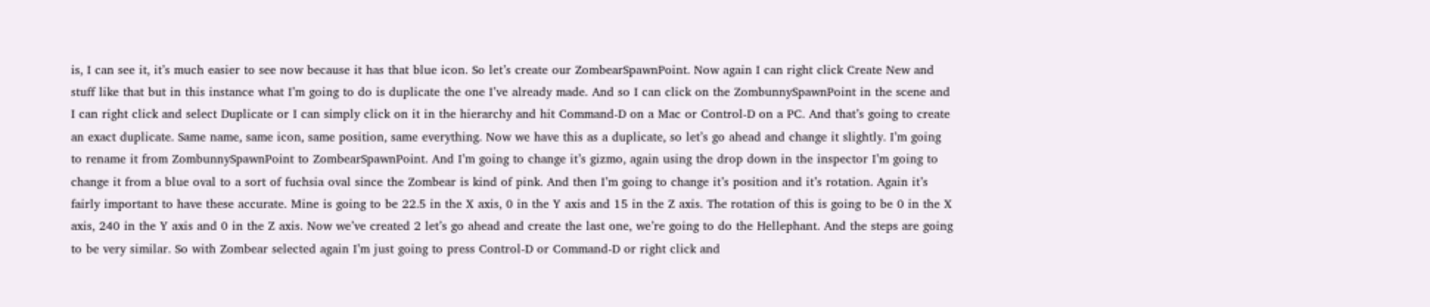is, I can see it, it’s much easier to see now because it has that blue icon. So let’s create our ZombearSpawnPoint. Now again I can right click Create New and stuff like that but in this instance what I’m going to do is duplicate the one I’ve already made. And so I can click on the ZombunnySpawnPoint in the scene and I can right click and select Duplicate or I can simply click on it in the hierarchy and hit Command-D on a Mac or Control-D on a PC. And that’s going to create an exact duplicate. Same name, same icon, same position, same everything. Now we have this as a duplicate, so let’s go ahead and change it slightly. I’m going to rename it from ZombunnySpawnPoint to ZombearSpawnPoint. And I’m going to change it’s gizmo, again using the drop down in the inspector I’m going to change it from a blue oval to a sort of fuchsia oval since the Zombear is kind of pink. And then I’m going to change it’s position and it’s rotation. Again it’s fairly important to have these accurate. Mine is going to be 22.5 in the X axis, 0 in the Y axis and 15 in the Z axis. The rotation of this is going to be 0 in the X axis, 240 in the Y axis and 0 in the Z axis. Now we’ve created 2 let’s go ahead and create the last one, we’re going to do the Hellephant. And the steps are going to be very similar. So with Zombear selected again I’m just going to press Control-D or Command-D or right click and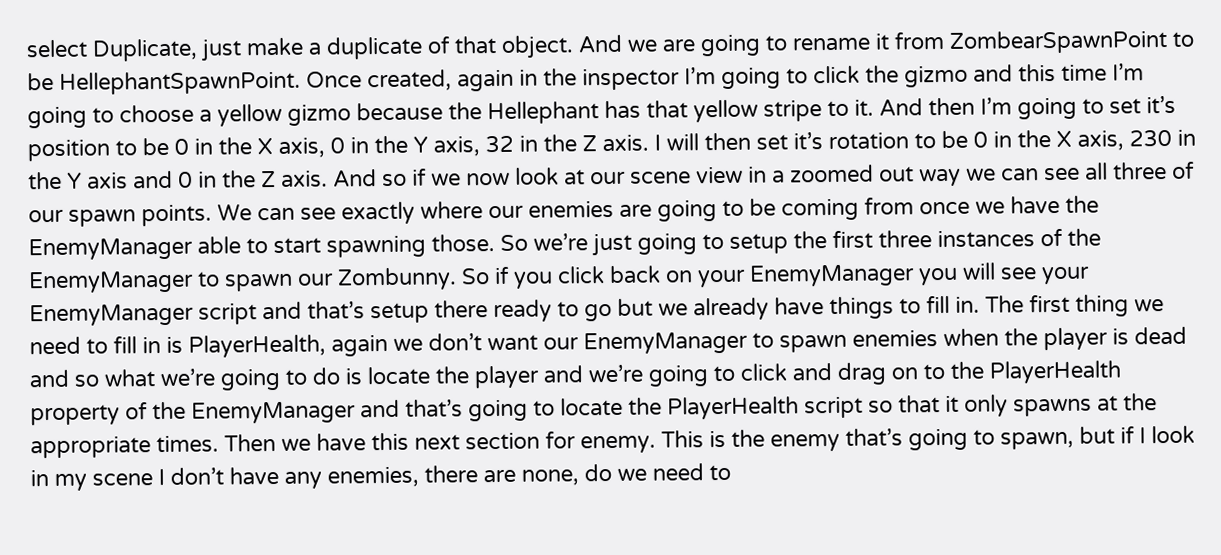select Duplicate, just make a duplicate of that object. And we are going to rename it from ZombearSpawnPoint to be HellephantSpawnPoint. Once created, again in the inspector I’m going to click the gizmo and this time I’m going to choose a yellow gizmo because the Hellephant has that yellow stripe to it. And then I’m going to set it’s position to be 0 in the X axis, 0 in the Y axis, 32 in the Z axis. I will then set it’s rotation to be 0 in the X axis, 230 in the Y axis and 0 in the Z axis. And so if we now look at our scene view in a zoomed out way we can see all three of our spawn points. We can see exactly where our enemies are going to be coming from once we have the EnemyManager able to start spawning those. So we’re just going to setup the first three instances of the EnemyManager to spawn our Zombunny. So if you click back on your EnemyManager you will see your EnemyManager script and that’s setup there ready to go but we already have things to fill in. The first thing we need to fill in is PlayerHealth, again we don’t want our EnemyManager to spawn enemies when the player is dead and so what we’re going to do is locate the player and we’re going to click and drag on to the PlayerHealth property of the EnemyManager and that’s going to locate the PlayerHealth script so that it only spawns at the appropriate times. Then we have this next section for enemy. This is the enemy that’s going to spawn, but if I look in my scene I don’t have any enemies, there are none, do we need to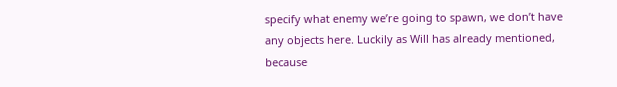specify what enemy we’re going to spawn, we don’t have any objects here. Luckily as Will has already mentioned, because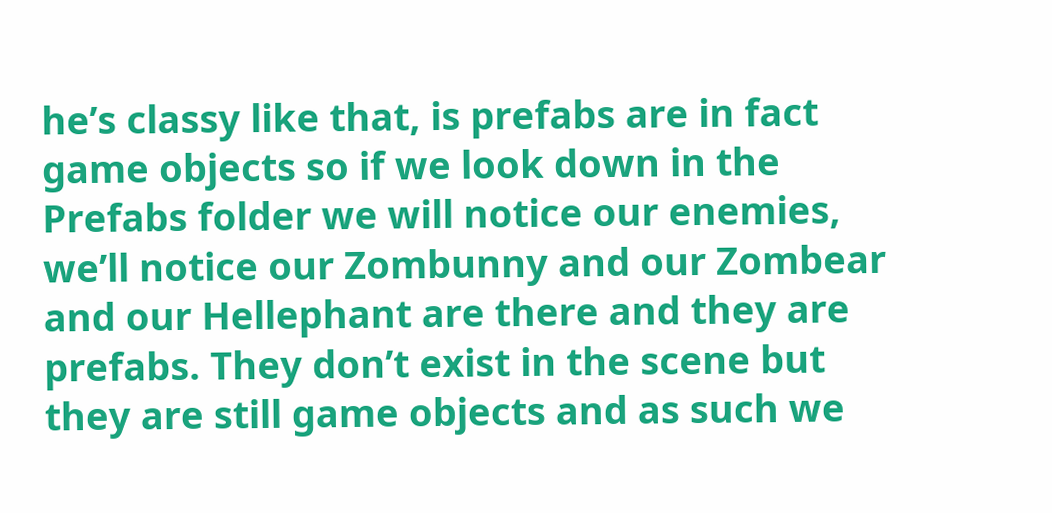he’s classy like that, is prefabs are in fact game objects so if we look down in the Prefabs folder we will notice our enemies, we’ll notice our Zombunny and our Zombear and our Hellephant are there and they are prefabs. They don’t exist in the scene but they are still game objects and as such we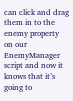can click and drag them in to the enemy property on our EnemyManager script and now it knows that it’s going to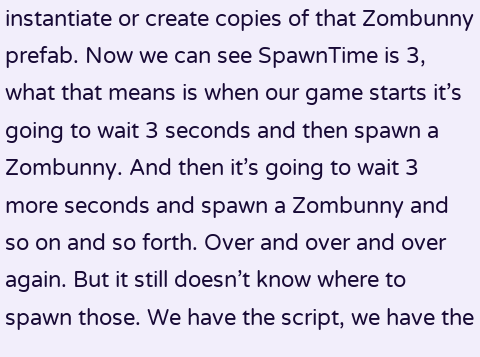instantiate or create copies of that Zombunny prefab. Now we can see SpawnTime is 3, what that means is when our game starts it’s going to wait 3 seconds and then spawn a Zombunny. And then it’s going to wait 3 more seconds and spawn a Zombunny and so on and so forth. Over and over and over again. But it still doesn’t know where to spawn those. We have the script, we have the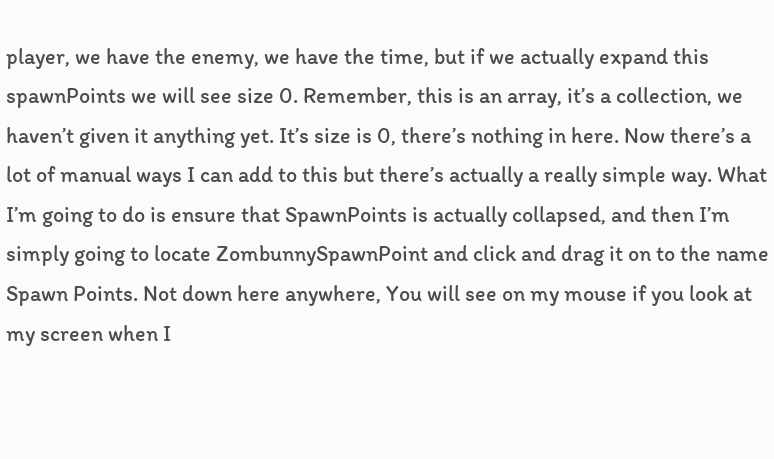player, we have the enemy, we have the time, but if we actually expand this spawnPoints we will see size 0. Remember, this is an array, it’s a collection, we haven’t given it anything yet. It’s size is 0, there’s nothing in here. Now there’s a lot of manual ways I can add to this but there’s actually a really simple way. What I’m going to do is ensure that SpawnPoints is actually collapsed, and then I’m simply going to locate ZombunnySpawnPoint and click and drag it on to the name Spawn Points. Not down here anywhere, You will see on my mouse if you look at my screen when I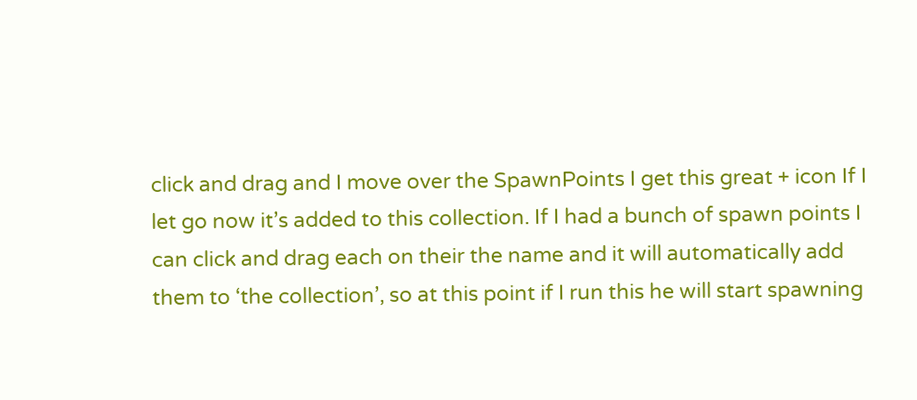click and drag and I move over the SpawnPoints I get this great + icon If I let go now it’s added to this collection. If I had a bunch of spawn points I can click and drag each on their the name and it will automatically add them to ‘the collection’, so at this point if I run this he will start spawning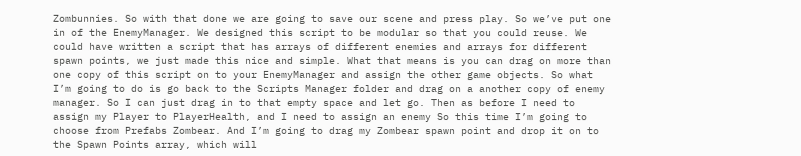Zombunnies. So with that done we are going to save our scene and press play. So we’ve put one in of the EnemyManager. We designed this script to be modular so that you could reuse. We could have written a script that has arrays of different enemies and arrays for different spawn points, we just made this nice and simple. What that means is you can drag on more than one copy of this script on to your EnemyManager and assign the other game objects. So what I’m going to do is go back to the Scripts Manager folder and drag on a another copy of enemy manager. So I can just drag in to that empty space and let go. Then as before I need to assign my Player to PlayerHealth, and I need to assign an enemy So this time I’m going to choose from Prefabs Zombear. And I’m going to drag my Zombear spawn point and drop it on to the Spawn Points array, which will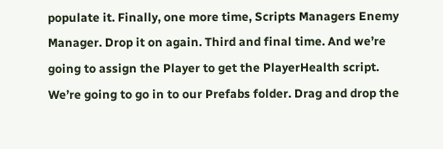populate it. Finally, one more time, Scripts Managers Enemy Manager. Drop it on again. Third and final time. And we’re going to assign the Player to get the PlayerHealth script. We’re going to go in to our Prefabs folder. Drag and drop the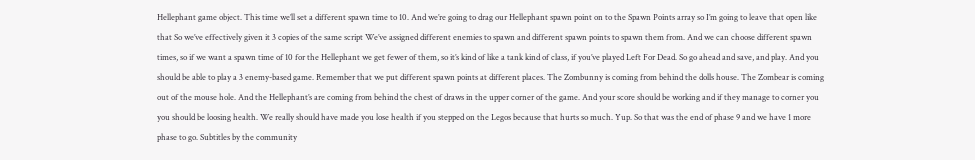Hellephant game object. This time we’ll set a different spawn time to 10. And we’re going to drag our Hellephant spawn point on to the Spawn Points array so I’m going to leave that open like that So we’ve effectively given it 3 copies of the same script We’ve assigned different enemies to spawn and different spawn points to spawn them from. And we can choose different spawn times, so if we want a spawn time of 10 for the Hellephant we get fewer of them, so it’s kind of like a tank kind of class, if you’ve played Left For Dead. So go ahead and save, and play. And you should be able to play a 3 enemy-based game. Remember that we put different spawn points at different places. The Zombunny is coming from behind the dolls house. The Zombear is coming out of the mouse hole. And the Hellephant’s are coming from behind the chest of draws in the upper corner of the game. And your score should be working and if they manage to corner you you should be loosing health. We really should have made you lose health if you stepped on the Legos because that hurts so much. Yup. So that was the end of phase 9 and we have 1 more phase to go. Subtitles by the community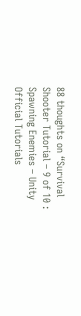88 thoughts on “Survival Shooter Tutorial – 9 of 10 : Spawning Enemies – Unity Official Tutorials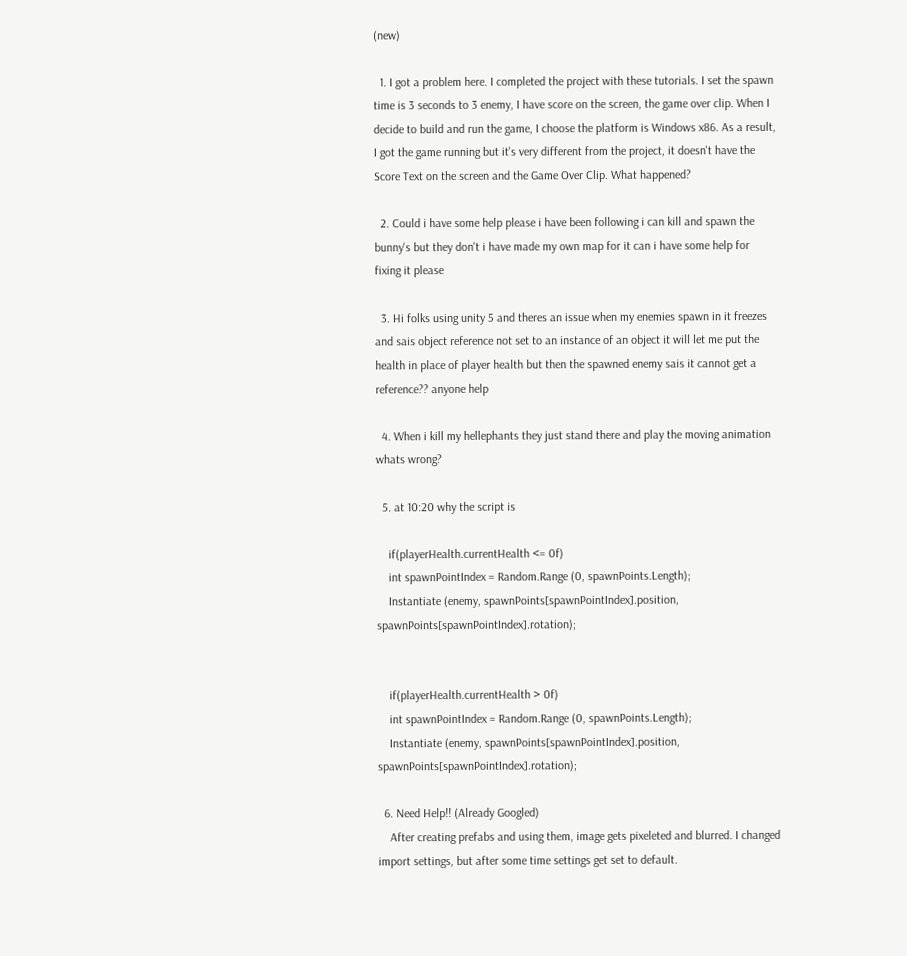(new)

  1. I got a problem here. I completed the project with these tutorials. I set the spawn time is 3 seconds to 3 enemy, I have score on the screen, the game over clip. When I decide to build and run the game, I choose the platform is Windows x86. As a result, I got the game running but it's very different from the project, it doesn't have the Score Text on the screen and the Game Over Clip. What happened?

  2. Could i have some help please i have been following i can kill and spawn the bunny's but they don't i have made my own map for it can i have some help for fixing it please

  3. Hi folks using unity 5 and theres an issue when my enemies spawn in it freezes and sais object reference not set to an instance of an object it will let me put the health in place of player health but then the spawned enemy sais it cannot get a reference?? anyone help

  4. When i kill my hellephants they just stand there and play the moving animation whats wrong?

  5. at 10:20 why the script is

    if(playerHealth.currentHealth <= 0f)
    int spawnPointIndex = Random.Range (0, spawnPoints.Length);
    Instantiate (enemy, spawnPoints[spawnPointIndex].position, spawnPoints[spawnPointIndex].rotation);


    if(playerHealth.currentHealth > 0f)
    int spawnPointIndex = Random.Range (0, spawnPoints.Length);
    Instantiate (enemy, spawnPoints[spawnPointIndex].position, spawnPoints[spawnPointIndex].rotation);

  6. Need Help!! (Already Googled)
    After creating prefabs and using them, image gets pixeleted and blurred. I changed import settings, but after some time settings get set to default.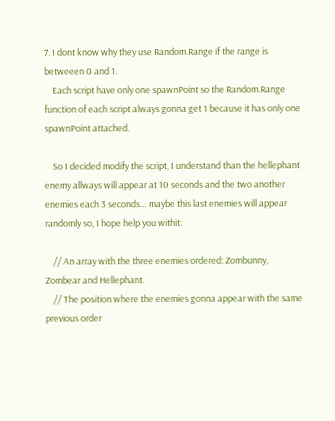7. I dont know why they use Random.Range if the range is betweeen 0 and 1.
    Each script have only one spawnPoint so the Random.Range function of each script always gonna get 1 because it has only one spawnPoint attached.

    So I decided modify the script, I understand than the hellephant enemy allways will appear at 10 seconds and the two another enemies each 3 seconds… maybe this last enemies will appear randomly so, I hope help you withit:

    // An array with the three enemies ordered: Zombunny, Zombear and Hellephant.
    // The position where the enemies gonna appear with the same previous order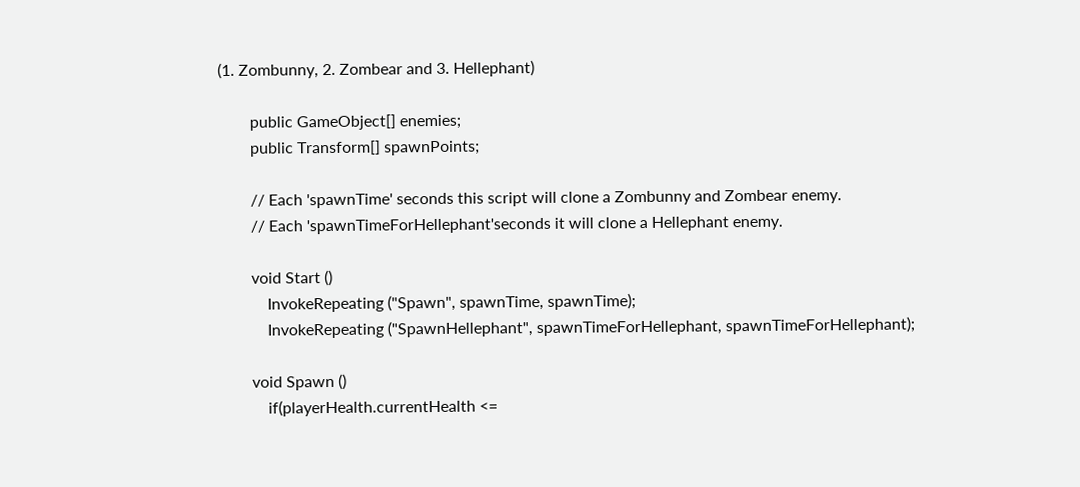(1. Zombunny, 2. Zombear and 3. Hellephant)

        public GameObject[] enemies;
        public Transform[] spawnPoints;

        // Each 'spawnTime' seconds this script will clone a Zombunny and Zombear enemy.
        // Each 'spawnTimeForHellephant'seconds it will clone a Hellephant enemy.

        void Start ()
            InvokeRepeating ("Spawn", spawnTime, spawnTime);
            InvokeRepeating ("SpawnHellephant", spawnTimeForHellephant, spawnTimeForHellephant);

        void Spawn ()
            if(playerHealth.currentHealth <=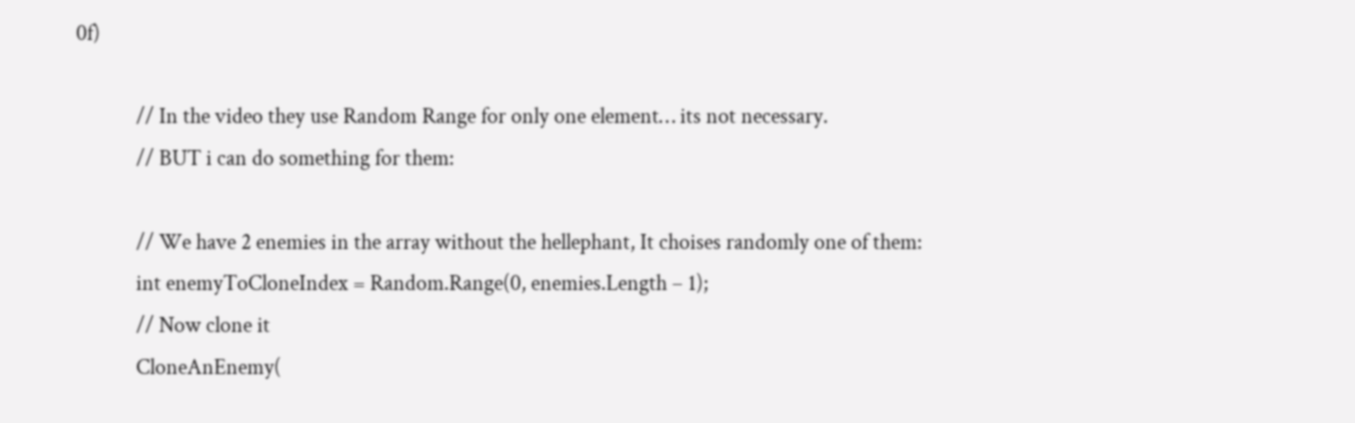0f)

            // In the video they use Random Range for only one element… its not necessary.
            // BUT i can do something for them:

            // We have 2 enemies in the array without the hellephant, It choises randomly one of them:
            int enemyToCloneIndex = Random.Range(0, enemies.Length – 1);
            // Now clone it
            CloneAnEnemy(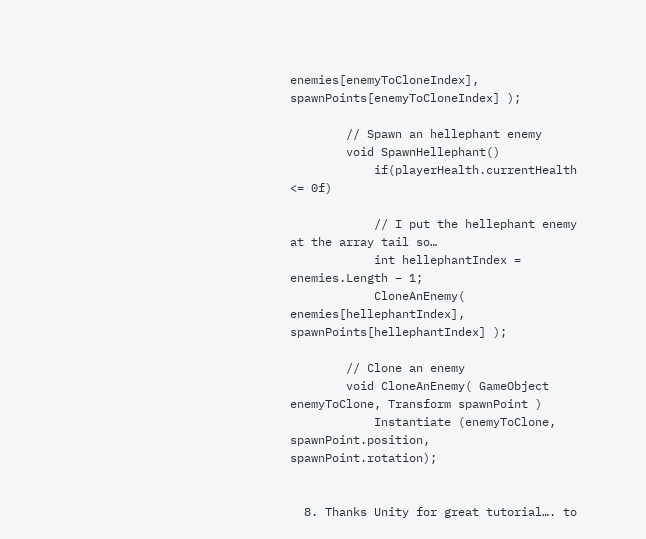enemies[enemyToCloneIndex], spawnPoints[enemyToCloneIndex] );

        // Spawn an hellephant enemy
        void SpawnHellephant()
            if(playerHealth.currentHealth <= 0f)

            // I put the hellephant enemy at the array tail so…
            int hellephantIndex = enemies.Length – 1;
            CloneAnEnemy( enemies[hellephantIndex], spawnPoints[hellephantIndex] );

        // Clone an enemy
        void CloneAnEnemy( GameObject enemyToClone, Transform spawnPoint )
            Instantiate (enemyToClone, spawnPoint.position, spawnPoint.rotation);


  8. Thanks Unity for great tutorial…. to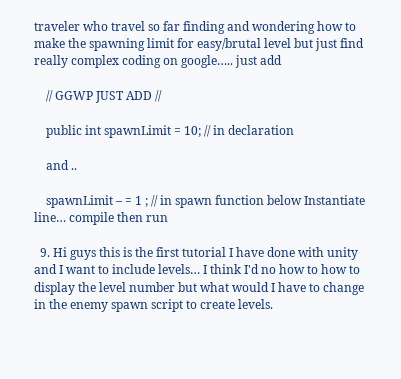traveler who travel so far finding and wondering how to make the spawning limit for easy/brutal level but just find really complex coding on google….. just add

    // GGWP JUST ADD //

    public int spawnLimit = 10; // in declaration

    and ..

    spawnLimit – = 1 ; // in spawn function below Instantiate line… compile then run

  9. Hi guys this is the first tutorial I have done with unity and I want to include levels… I think I'd no how to how to display the level number but what would I have to change in the enemy spawn script to create levels.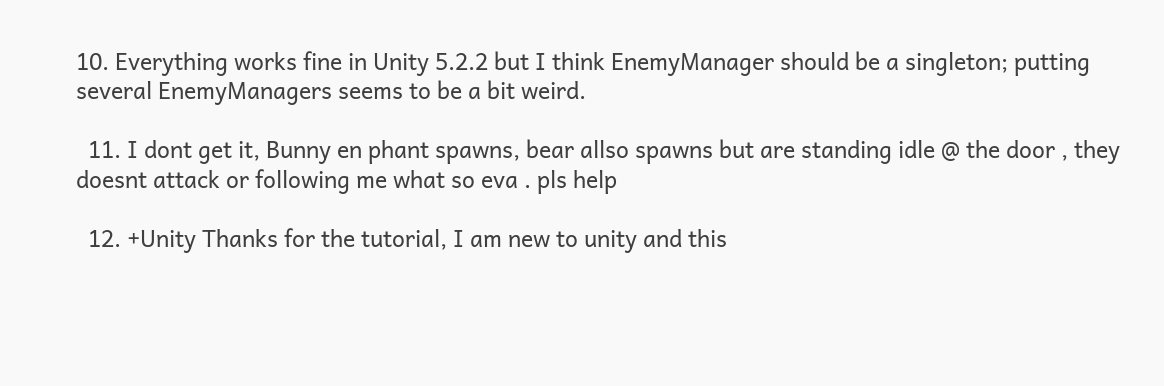10. Everything works fine in Unity 5.2.2 but I think EnemyManager should be a singleton; putting several EnemyManagers seems to be a bit weird.

  11. I dont get it, Bunny en phant spawns, bear allso spawns but are standing idle @ the door , they doesnt attack or following me what so eva . pls help

  12. +Unity Thanks for the tutorial, I am new to unity and this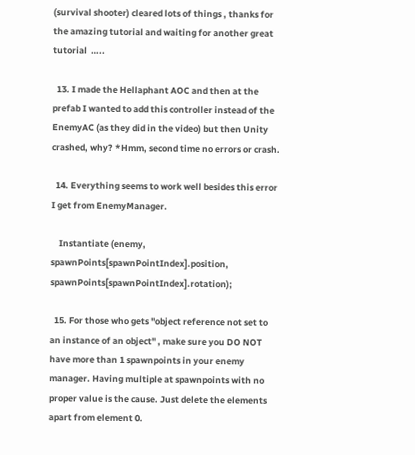(survival shooter) cleared lots of things , thanks for the amazing tutorial and waiting for another great tutorial  …..

  13. I made the Hellaphant AOC and then at the prefab I wanted to add this controller instead of the EnemyAC (as they did in the video) but then Unity crashed, why? *Hmm, second time no errors or crash.

  14. Everything seems to work well besides this error I get from EnemyManager.

    Instantiate (enemy, spawnPoints[spawnPointIndex].position, spawnPoints[spawnPointIndex].rotation);

  15. For those who gets "object reference not set to an instance of an object" , make sure you DO NOT have more than 1 spawnpoints in your enemy manager. Having multiple at spawnpoints with no proper value is the cause. Just delete the elements apart from element 0.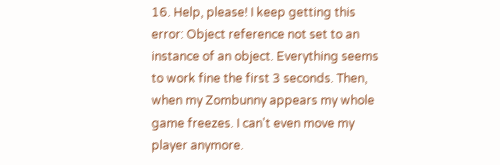16. Help, please! I keep getting this error: Object reference not set to an instance of an object. Everything seems to work fine the first 3 seconds. Then, when my Zombunny appears my whole game freezes. I can't even move my player anymore.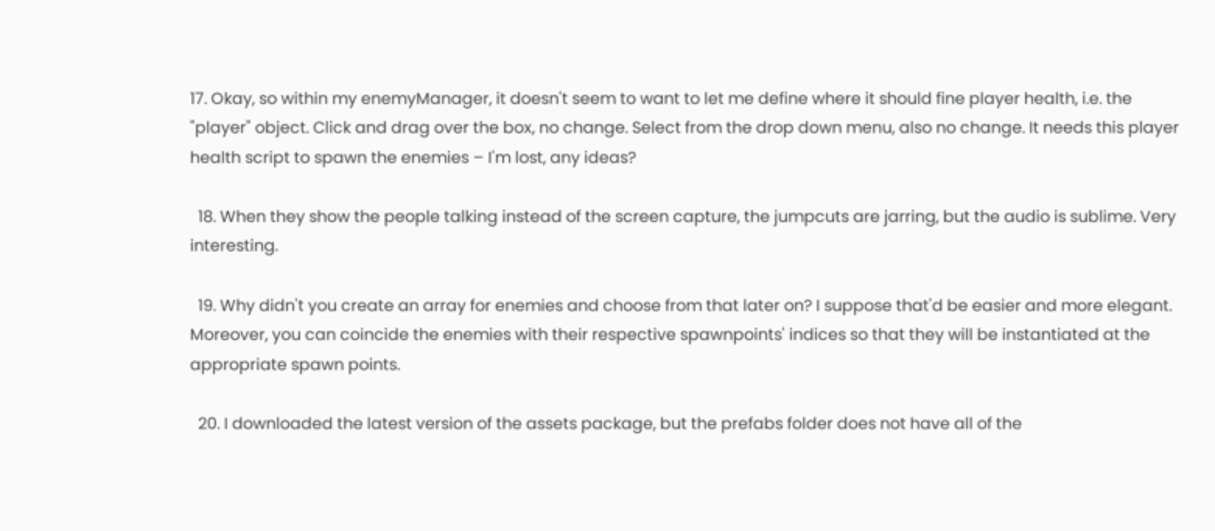17. Okay, so within my enemyManager, it doesn't seem to want to let me define where it should fine player health, i.e. the "player" object. Click and drag over the box, no change. Select from the drop down menu, also no change. It needs this player health script to spawn the enemies – I'm lost, any ideas?

  18. When they show the people talking instead of the screen capture, the jumpcuts are jarring, but the audio is sublime. Very interesting.

  19. Why didn't you create an array for enemies and choose from that later on? I suppose that'd be easier and more elegant. Moreover, you can coincide the enemies with their respective spawnpoints' indices so that they will be instantiated at the appropriate spawn points.

  20. I downloaded the latest version of the assets package, but the prefabs folder does not have all of the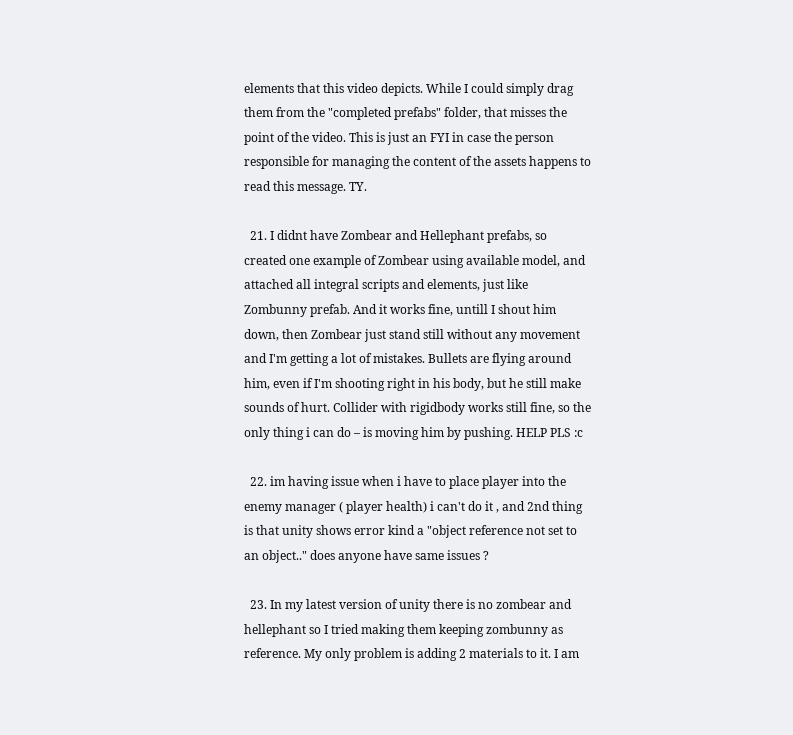elements that this video depicts. While I could simply drag them from the "completed prefabs" folder, that misses the point of the video. This is just an FYI in case the person responsible for managing the content of the assets happens to read this message. TY.

  21. I didnt have Zombear and Hellephant prefabs, so created one example of Zombear using available model, and attached all integral scripts and elements, just like Zombunny prefab. And it works fine, untill I shout him down, then Zombear just stand still without any movement and I'm getting a lot of mistakes. Bullets are flying around him, even if I'm shooting right in his body, but he still make sounds of hurt. Collider with rigidbody works still fine, so the only thing i can do – is moving him by pushing. HELP PLS :c

  22. im having issue when i have to place player into the enemy manager ( player health) i can't do it , and 2nd thing is that unity shows error kind a "object reference not set to an object.." does anyone have same issues ?

  23. In my latest version of unity there is no zombear and hellephant so I tried making them keeping zombunny as reference. My only problem is adding 2 materials to it. I am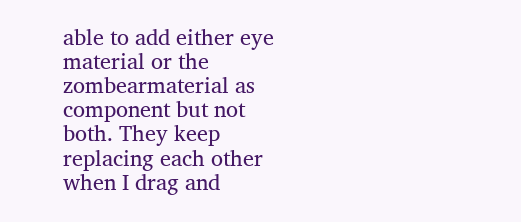able to add either eye material or the zombearmaterial as component but not both. They keep replacing each other when I drag and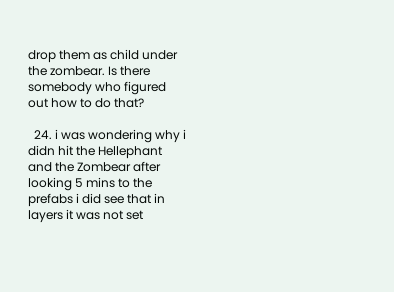drop them as child under the zombear. Is there somebody who figured out how to do that?

  24. i was wondering why i didn hit the Hellephant and the Zombear after looking 5 mins to the prefabs i did see that in layers it was not set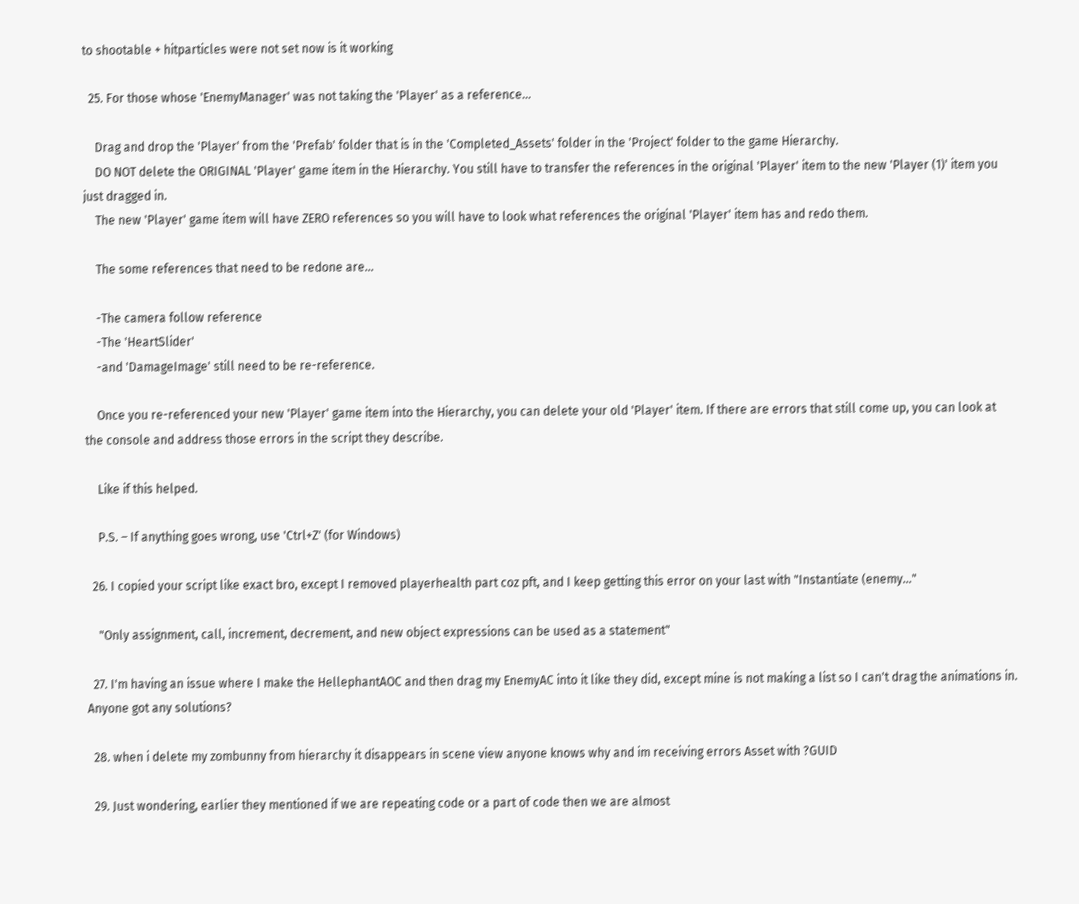to shootable + hitparticles were not set now is it working

  25. For those whose 'EnemyManager' was not taking the 'Player' as a reference…

    Drag and drop the 'Player' from the 'Prefab' folder that is in the 'Completed_Assets' folder in the 'Project' folder to the game Hierarchy.
    DO NOT delete the ORIGINAL 'Player' game item in the Hierarchy. You still have to transfer the references in the original 'Player' item to the new 'Player (1)' item you just dragged in.
    The new 'Player' game item will have ZERO references so you will have to look what references the original 'Player' item has and redo them.

    The some references that need to be redone are…

    -The camera follow reference
    -The 'HeartSlider'
    -and 'DamageImage' still need to be re-reference.

    Once you re-referenced your new 'Player' game item into the Hierarchy, you can delete your old 'Player' item. If there are errors that still come up, you can look at the console and address those errors in the script they describe.

    Like if this helped.

    P.S. – If anything goes wrong, use 'Ctrl+Z' (for Windows)

  26. I copied your script like exact bro, except I removed playerhealth part coz pft, and I keep getting this error on your last with "Instantiate (enemy…"

    "Only assignment, call, increment, decrement, and new object expressions can be used as a statement"

  27. I'm having an issue where I make the HellephantAOC and then drag my EnemyAC into it like they did, except mine is not making a list so I can't drag the animations in. Anyone got any solutions?

  28. when i delete my zombunny from hierarchy it disappears in scene view anyone knows why and im receiving errors Asset with ?GUID

  29. Just wondering, earlier they mentioned if we are repeating code or a part of code then we are almost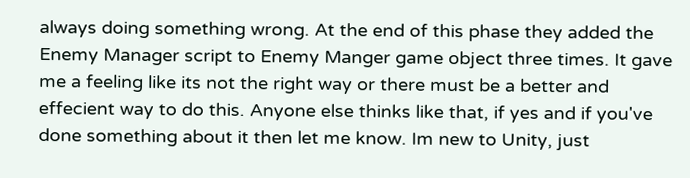always doing something wrong. At the end of this phase they added the Enemy Manager script to Enemy Manger game object three times. It gave me a feeling like its not the right way or there must be a better and effecient way to do this. Anyone else thinks like that, if yes and if you've done something about it then let me know. Im new to Unity, just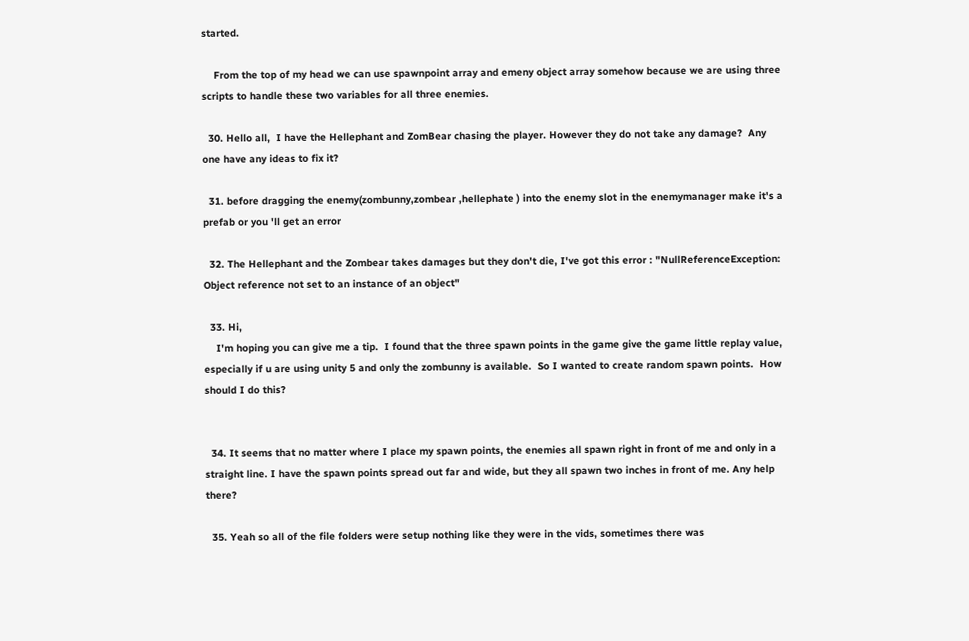started.

    From the top of my head we can use spawnpoint array and emeny object array somehow because we are using three scripts to handle these two variables for all three enemies.

  30. Hello all,  I have the Hellephant and ZomBear chasing the player. However they do not take any damage?  Any one have any ideas to fix it?

  31. before dragging the enemy(zombunny,zombear ,hellephate ) into the enemy slot in the enemymanager make it's a prefab or you 'll get an error

  32. The Hellephant and the Zombear takes damages but they don't die, I've got this error : "NullReferenceException: Object reference not set to an instance of an object"

  33. Hi,
    I'm hoping you can give me a tip.  I found that the three spawn points in the game give the game little replay value, especially if u are using unity 5 and only the zombunny is available.  So I wanted to create random spawn points.  How should I do this?


  34. It seems that no matter where I place my spawn points, the enemies all spawn right in front of me and only in a straight line. I have the spawn points spread out far and wide, but they all spawn two inches in front of me. Any help there?

  35. Yeah so all of the file folders were setup nothing like they were in the vids, sometimes there was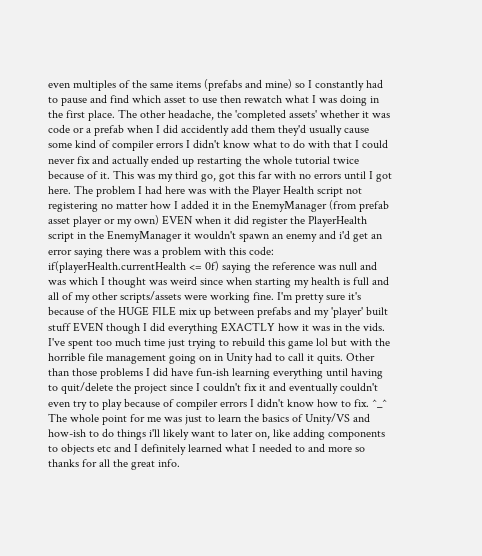even multiples of the same items (prefabs and mine) so I constantly had to pause and find which asset to use then rewatch what I was doing in the first place. The other headache, the 'completed assets' whether it was code or a prefab when I did accidently add them they'd usually cause some kind of compiler errors I didn't know what to do with that I could never fix and actually ended up restarting the whole tutorial twice because of it. This was my third go, got this far with no errors until I got here. The problem I had here was with the Player Health script not registering no matter how I added it in the EnemyManager (from prefab asset player or my own) EVEN when it did register the PlayerHealth script in the EnemyManager it wouldn't spawn an enemy and i'd get an error saying there was a problem with this code: if(playerHealth.currentHealth <= 0f) saying the reference was null and was which I thought was weird since when starting my health is full and all of my other scripts/assets were working fine. I'm pretty sure it's because of the HUGE FILE mix up between prefabs and my 'player' built stuff EVEN though I did everything EXACTLY how it was in the vids. I've spent too much time just trying to rebuild this game lol but with the horrible file management going on in Unity had to call it quits. Other than those problems I did have fun-ish learning everything until having to quit/delete the project since I couldn't fix it and eventually couldn't even try to play because of compiler errors I didn't know how to fix. ^_^ The whole point for me was just to learn the basics of Unity/VS and how-ish to do things i'll likely want to later on, like adding components to objects etc and I definitely learned what I needed to and more so thanks for all the great info.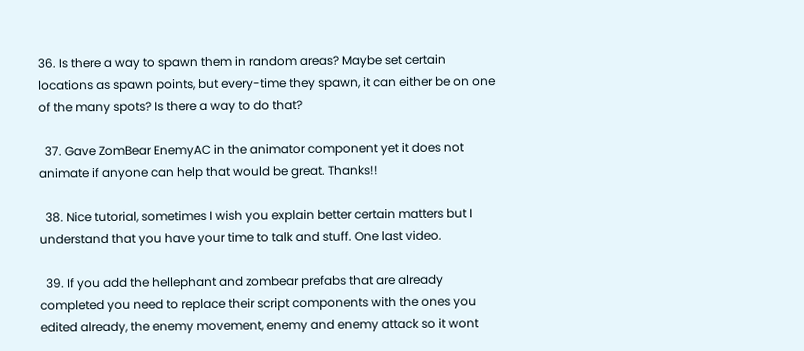36. Is there a way to spawn them in random areas? Maybe set certain locations as spawn points, but every-time they spawn, it can either be on one of the many spots? Is there a way to do that?

  37. Gave ZomBear EnemyAC in the animator component yet it does not animate if anyone can help that would be great. Thanks!!

  38. Nice tutorial, sometimes I wish you explain better certain matters but I understand that you have your time to talk and stuff. One last video.

  39. If you add the hellephant and zombear prefabs that are already completed you need to replace their script components with the ones you edited already, the enemy movement, enemy and enemy attack so it wont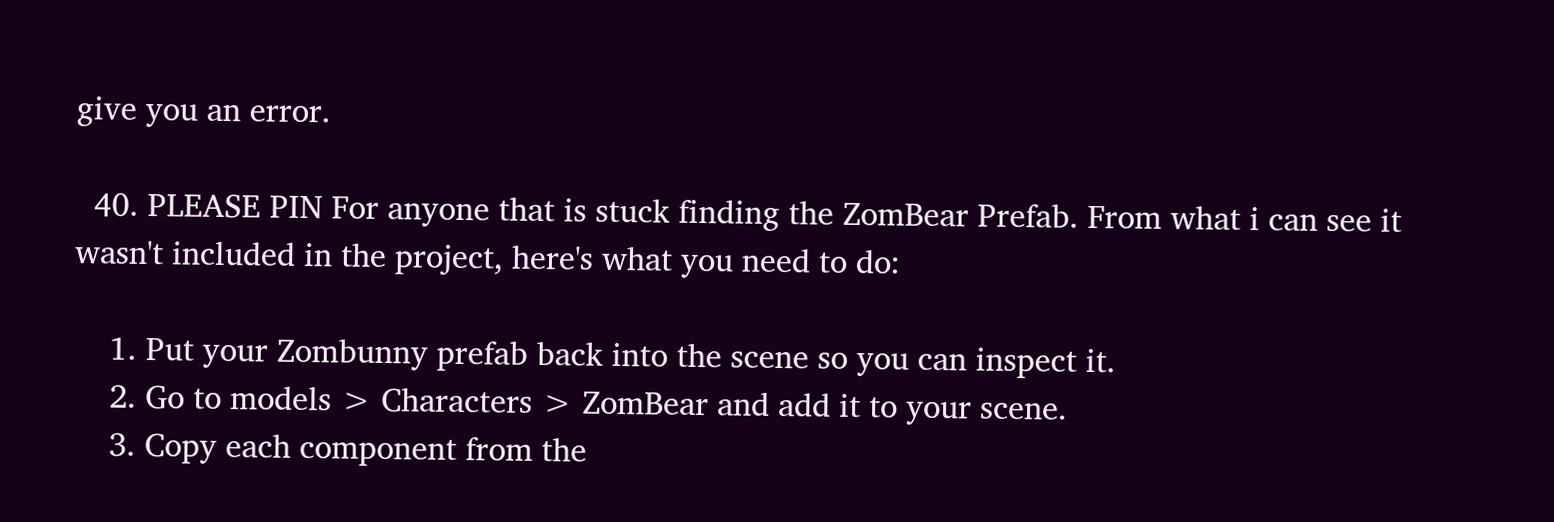give you an error.

  40. PLEASE PIN For anyone that is stuck finding the ZomBear Prefab. From what i can see it wasn't included in the project, here's what you need to do:

    1. Put your Zombunny prefab back into the scene so you can inspect it.
    2. Go to models > Characters > ZomBear and add it to your scene.
    3. Copy each component from the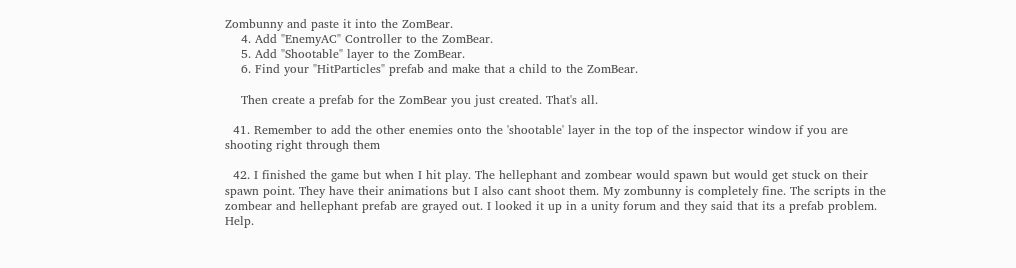Zombunny and paste it into the ZomBear.
    4. Add "EnemyAC" Controller to the ZomBear.
    5. Add "Shootable" layer to the ZomBear.
    6. Find your "HitParticles" prefab and make that a child to the ZomBear.

    Then create a prefab for the ZomBear you just created. That's all.

  41. Remember to add the other enemies onto the 'shootable' layer in the top of the inspector window if you are shooting right through them

  42. I finished the game but when I hit play. The hellephant and zombear would spawn but would get stuck on their spawn point. They have their animations but I also cant shoot them. My zombunny is completely fine. The scripts in the zombear and hellephant prefab are grayed out. I looked it up in a unity forum and they said that its a prefab problem. Help.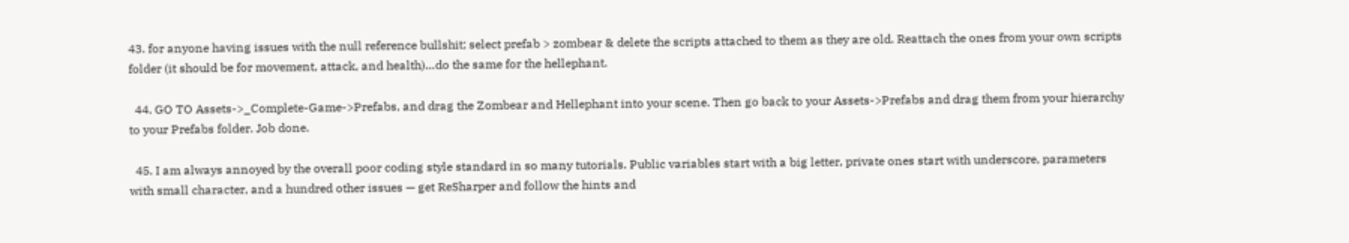43. for anyone having issues with the null reference bullshit; select prefab > zombear & delete the scripts attached to them as they are old. Reattach the ones from your own scripts folder (it should be for movement, attack, and health)…do the same for the hellephant.

  44. GO TO Assets->_Complete-Game->Prefabs, and drag the Zombear and Hellephant into your scene. Then go back to your Assets->Prefabs and drag them from your hierarchy to your Prefabs folder. Job done.

  45. I am always annoyed by the overall poor coding style standard in so many tutorials. Public variables start with a big letter, private ones start with underscore, parameters with small character, and a hundred other issues — get ReSharper and follow the hints and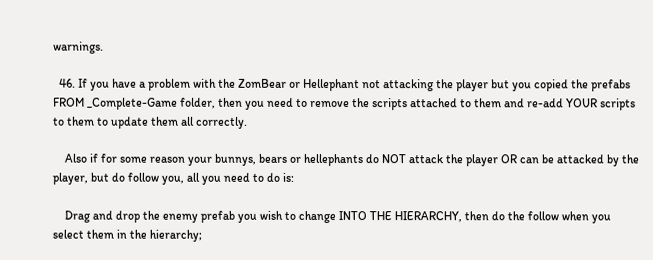warnings.

  46. If you have a problem with the ZomBear or Hellephant not attacking the player but you copied the prefabs FROM _Complete-Game folder, then you need to remove the scripts attached to them and re-add YOUR scripts to them to update them all correctly.

    Also if for some reason your bunnys, bears or hellephants do NOT attack the player OR can be attacked by the player, but do follow you, all you need to do is:

    Drag and drop the enemy prefab you wish to change INTO THE HIERARCHY, then do the follow when you select them in the hierarchy;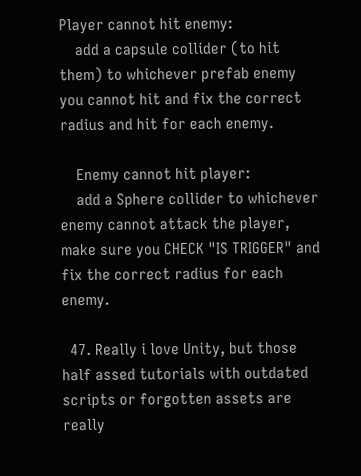Player cannot hit enemy:
    add a capsule collider (to hit them) to whichever prefab enemy you cannot hit and fix the correct radius and hit for each enemy.

    Enemy cannot hit player:
    add a Sphere collider to whichever enemy cannot attack the player, make sure you CHECK "IS TRIGGER" and fix the correct radius for each enemy.

  47. Really i love Unity, but those half assed tutorials with outdated scripts or forgotten assets are really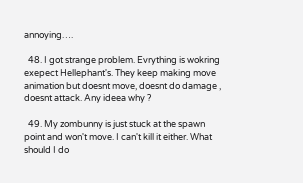annoying….

  48. I got strange problem. Evrything is wokring exepect Hellephant's. They keep making move animation but doesnt move, doesnt do damage , doesnt attack. Any ideea why ?

  49. My zombunny is just stuck at the spawn point and won't move. I can't kill it either. What should I do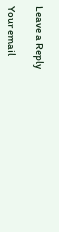Leave a Reply

Your email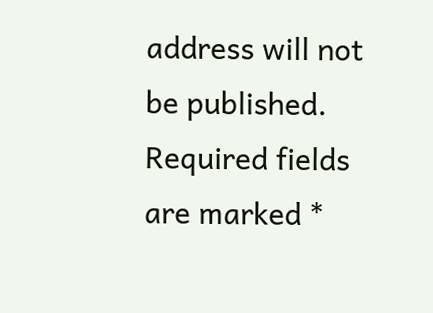address will not be published. Required fields are marked *